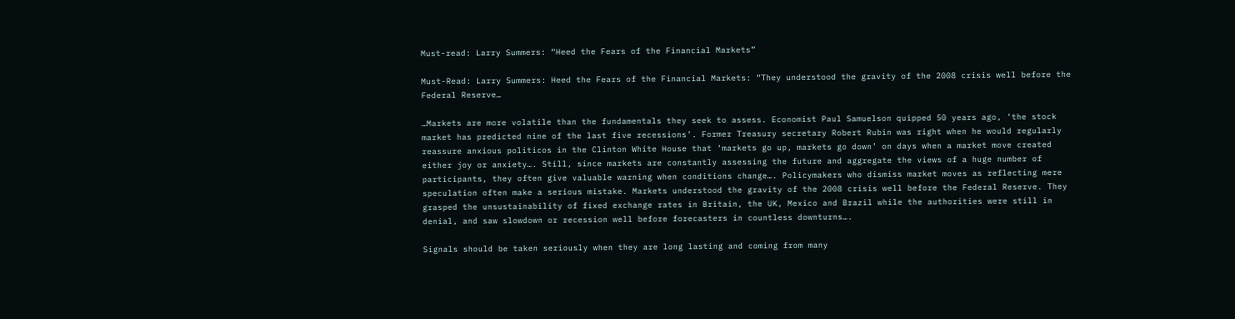Must-read: Larry Summers: “Heed the Fears of the Financial Markets”

Must-Read: Larry Summers: Heed the Fears of the Financial Markets: “They understood the gravity of the 2008 crisis well before the Federal Reserve…

…Markets are more volatile than the fundamentals they seek to assess. Economist Paul Samuelson quipped 50 years ago, ‘the stock market has predicted nine of the last five recessions’. Former Treasury secretary Robert Rubin was right when he would regularly reassure anxious politicos in the Clinton White House that ‘markets go up, markets go down’ on days when a market move created either joy or anxiety…. Still, since markets are constantly assessing the future and aggregate the views of a huge number of participants, they often give valuable warning when conditions change…. Policymakers who dismiss market moves as reflecting mere speculation often make a serious mistake. Markets understood the gravity of the 2008 crisis well before the Federal Reserve. They grasped the unsustainability of fixed exchange rates in Britain, the UK, Mexico and Brazil while the authorities were still in denial, and saw slowdown or recession well before forecasters in countless downturns….

Signals should be taken seriously when they are long lasting and coming from many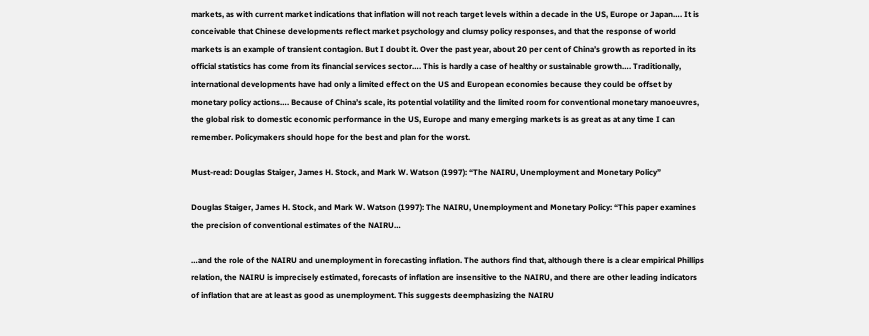markets, as with current market indications that inflation will not reach target levels within a decade in the US, Europe or Japan…. It is conceivable that Chinese developments reflect market psychology and clumsy policy responses, and that the response of world markets is an example of transient contagion. But I doubt it. Over the past year, about 20 per cent of China’s growth as reported in its official statistics has come from its financial services sector…. This is hardly a case of healthy or sustainable growth…. Traditionally, international developments have had only a limited effect on the US and European economies because they could be offset by monetary policy actions…. Because of China’s scale, its potential volatility and the limited room for conventional monetary manoeuvres, the global risk to domestic economic performance in the US, Europe and many emerging markets is as great as at any time I can remember. Policymakers should hope for the best and plan for the worst.

Must-read: Douglas Staiger, James H. Stock, and Mark W. Watson (1997): “The NAIRU, Unemployment and Monetary Policy”

Douglas Staiger, James H. Stock, and Mark W. Watson (1997): The NAIRU, Unemployment and Monetary Policy: “This paper examines the precision of conventional estimates of the NAIRU…

…and the role of the NAIRU and unemployment in forecasting inflation. The authors find that, although there is a clear empirical Phillips relation, the NAIRU is imprecisely estimated, forecasts of inflation are insensitive to the NAIRU, and there are other leading indicators of inflation that are at least as good as unemployment. This suggests deemphasizing the NAIRU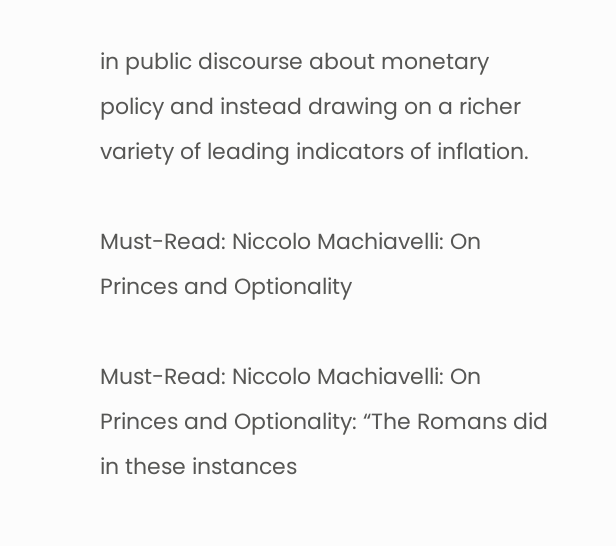in public discourse about monetary policy and instead drawing on a richer variety of leading indicators of inflation.

Must-Read: Niccolo Machiavelli: On Princes and Optionality

Must-Read: Niccolo Machiavelli: On Princes and Optionality: “The Romans did in these instances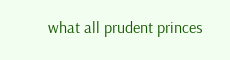what all prudent princes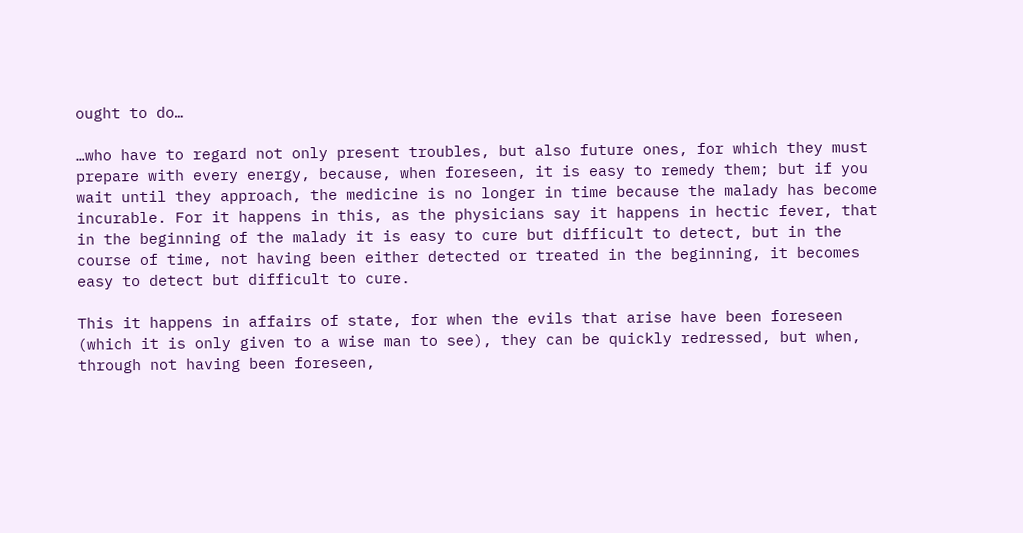ought to do…

…who have to regard not only present troubles, but also future ones, for which they must prepare with every energy, because, when foreseen, it is easy to remedy them; but if you wait until they approach, the medicine is no longer in time because the malady has become incurable. For it happens in this, as the physicians say it happens in hectic fever, that in the beginning of the malady it is easy to cure but difficult to detect, but in the course of time, not having been either detected or treated in the beginning, it becomes easy to detect but difficult to cure.

This it happens in affairs of state, for when the evils that arise have been foreseen (which it is only given to a wise man to see), they can be quickly redressed, but when, through not having been foreseen,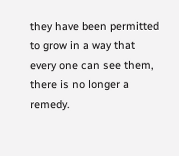they have been permitted to grow in a way that every one can see them, there is no longer a remedy.